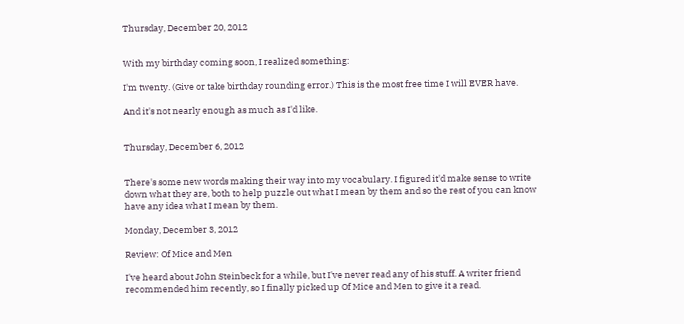Thursday, December 20, 2012


With my birthday coming soon, I realized something:

I'm twenty. (Give or take birthday rounding error.) This is the most free time I will EVER have.

And it's not nearly enough as much as I'd like.


Thursday, December 6, 2012


There's some new words making their way into my vocabulary. I figured it'd make sense to write down what they are, both to help puzzle out what I mean by them and so the rest of you can know have any idea what I mean by them.

Monday, December 3, 2012

Review: Of Mice and Men

I've heard about John Steinbeck for a while, but I've never read any of his stuff. A writer friend recommended him recently, so I finally picked up Of Mice and Men to give it a read.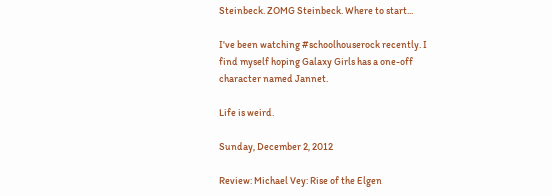Steinbeck. ZOMG Steinbeck. Where to start...

I've been watching #schoolhouserock recently. I find myself hoping Galaxy Girls has a one-off character named Jannet.

Life is weird.

Sunday, December 2, 2012

Review: Michael Vey: Rise of the Elgen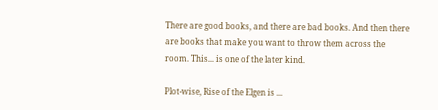There are good books, and there are bad books. And then there are books that make you want to throw them across the room. This... is one of the later kind.

Plot-wise, Rise of the Elgen is ...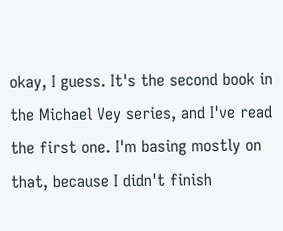okay, I guess. It's the second book in the Michael Vey series, and I've read the first one. I'm basing mostly on that, because I didn't finish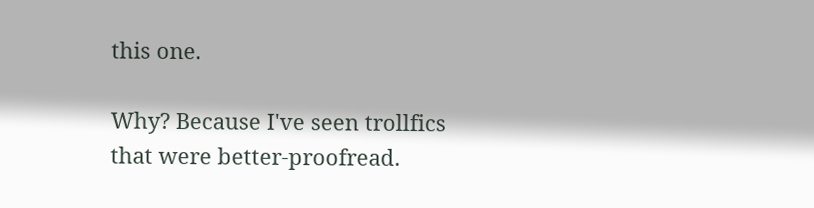this one.

Why? Because I've seen trollfics that were better-proofread.